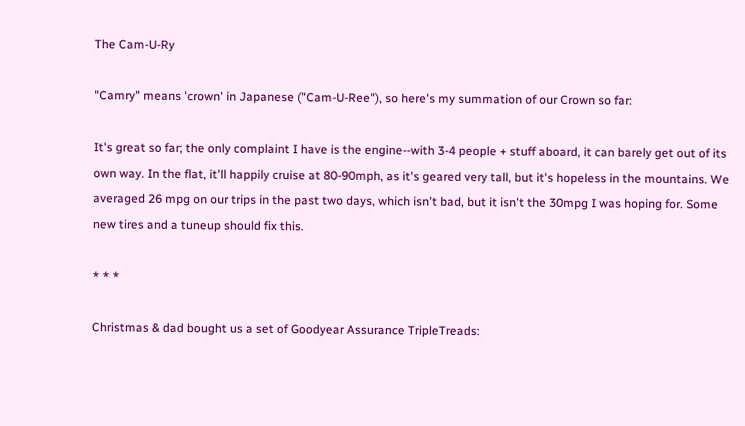The Cam-U-Ry

"Camry" means 'crown' in Japanese ("Cam-U-Ree"), so here's my summation of our Crown so far:

It's great so far; the only complaint I have is the engine--with 3-4 people + stuff aboard, it can barely get out of its own way. In the flat, it'll happily cruise at 80-90mph, as it's geared very tall, but it's hopeless in the mountains. We averaged 26 mpg on our trips in the past two days, which isn't bad, but it isn't the 30mpg I was hoping for. Some new tires and a tuneup should fix this.

* * *

Christmas & dad bought us a set of Goodyear Assurance TripleTreads: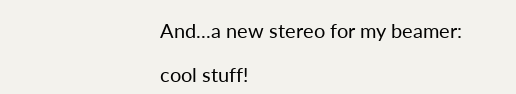And...a new stereo for my beamer:

cool stuff!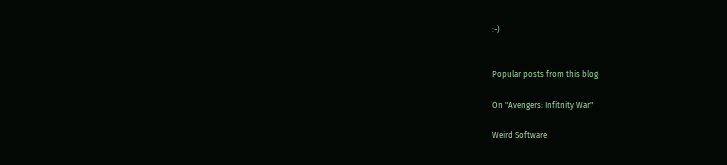:-)


Popular posts from this blog

On "Avengers: Infitnity War"

Weird Software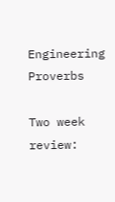Engineering Proverbs

Two week review: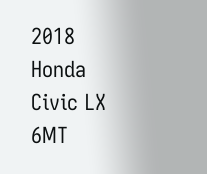2018 Honda Civic LX 6MT